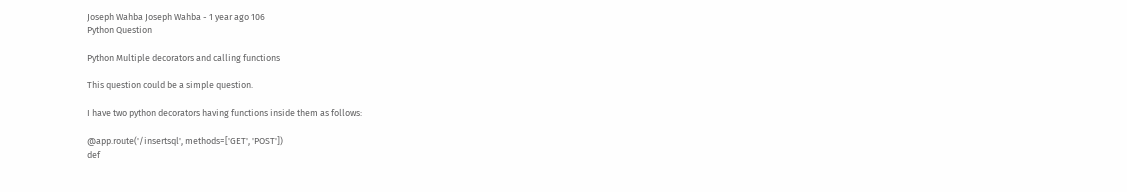Joseph Wahba Joseph Wahba - 1 year ago 106
Python Question

Python Multiple decorators and calling functions

This question could be a simple question.

I have two python decorators having functions inside them as follows:

@app.route('/insertsql', methods=['GET', 'POST'])
def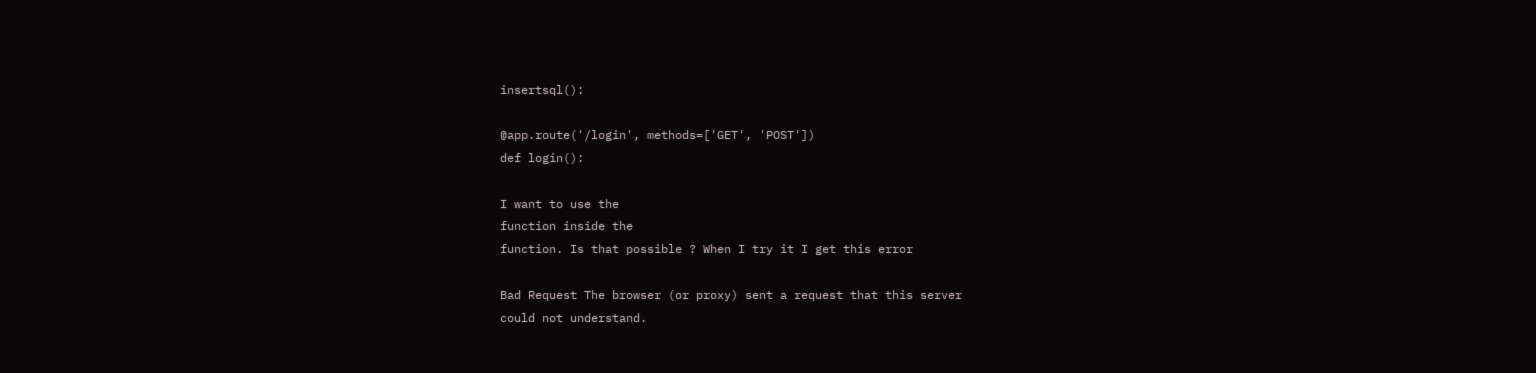insertsql():

@app.route('/login', methods=['GET', 'POST'])
def login():

I want to use the
function inside the
function. Is that possible ? When I try it I get this error

Bad Request The browser (or proxy) sent a request that this server
could not understand.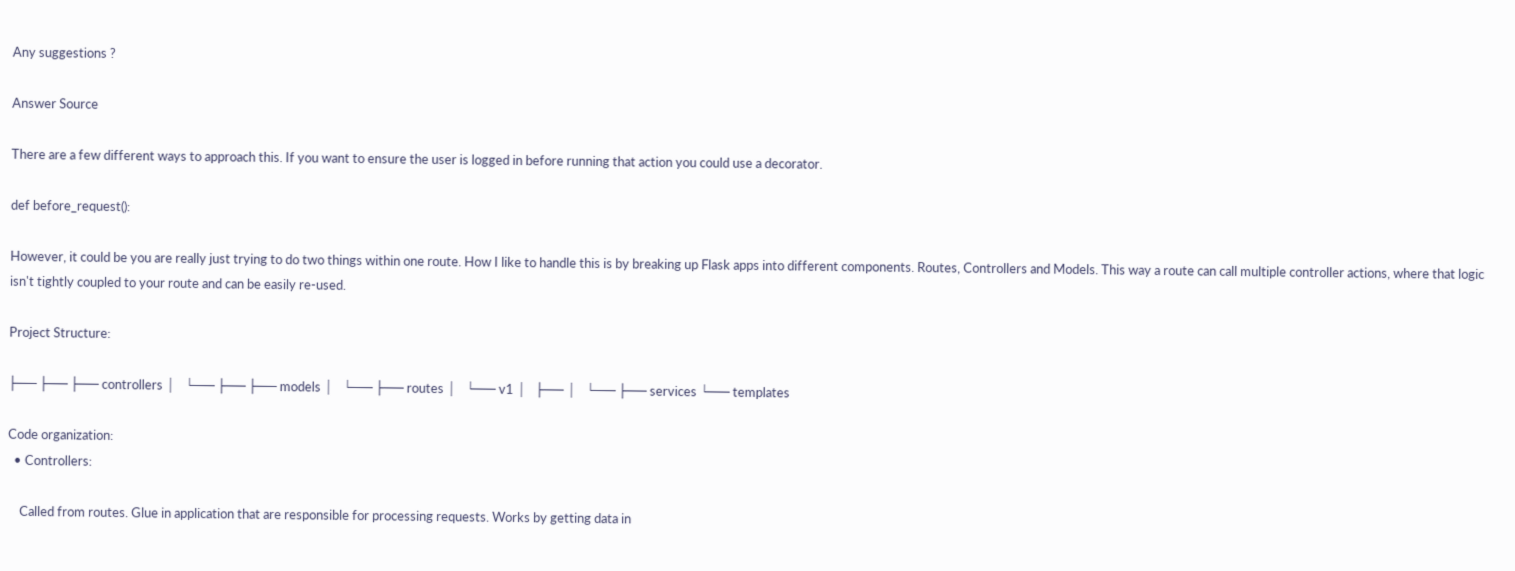Any suggestions ?

Answer Source

There are a few different ways to approach this. If you want to ensure the user is logged in before running that action you could use a decorator.

def before_request():

However, it could be you are really just trying to do two things within one route. How I like to handle this is by breaking up Flask apps into different components. Routes, Controllers and Models. This way a route can call multiple controller actions, where that logic isn't tightly coupled to your route and can be easily re-used.

Project Structure:

├── ├── ├── controllers │   └── ├── ├── models │   └── ├── routes │   └── v1 │   ├── │   └── ├── services └── templates

Code organization:
  • Controllers:

    Called from routes. Glue in application that are responsible for processing requests. Works by getting data in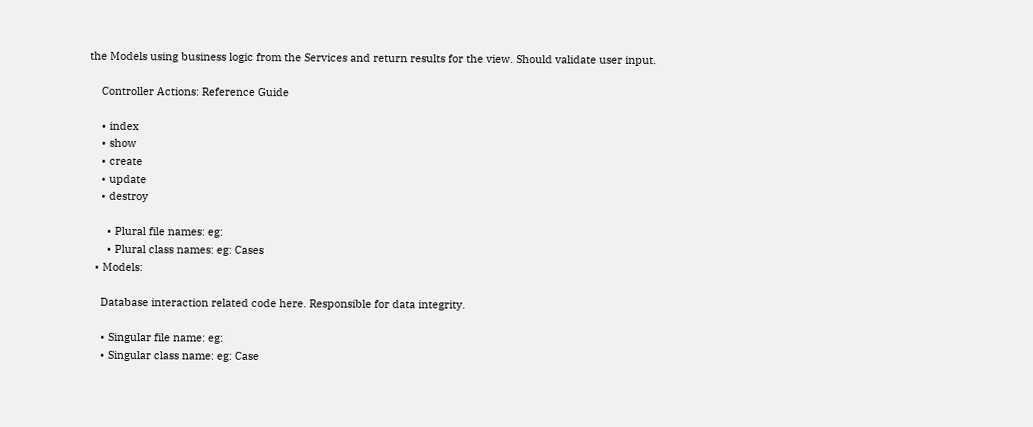the Models using business logic from the Services and return results for the view. Should validate user input.

    Controller Actions: Reference Guide

    • index
    • show
    • create
    • update
    • destroy

      • Plural file names: eg:
      • Plural class names: eg: Cases
  • Models:

    Database interaction related code here. Responsible for data integrity.

    • Singular file name: eg:
    • Singular class name: eg: Case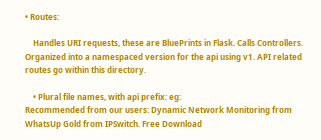• Routes:

    Handles URI requests, these are BluePrints in Flask. Calls Controllers. Organized into a namespaced version for the api using v1. API related routes go within this directory.

    • Plural file names, with api prefix: eg:
Recommended from our users: Dynamic Network Monitoring from WhatsUp Gold from IPSwitch. Free Download